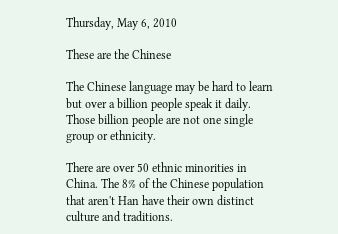Thursday, May 6, 2010

These are the Chinese

The Chinese language may be hard to learn but over a billion people speak it daily. Those billion people are not one single group or ethnicity.

There are over 50 ethnic minorities in China. The 8% of the Chinese population that aren't Han have their own distinct culture and traditions.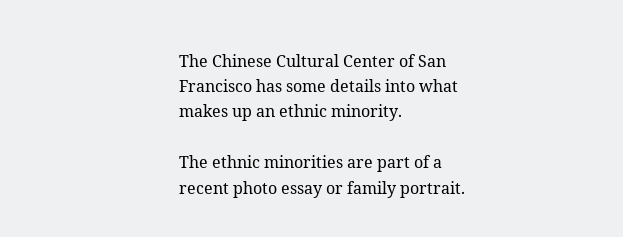The Chinese Cultural Center of San Francisco has some details into what makes up an ethnic minority.

The ethnic minorities are part of a recent photo essay or family portrait.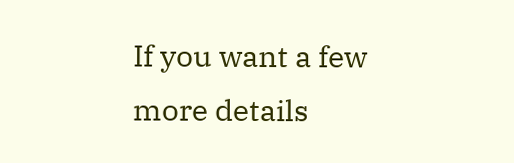If you want a few more details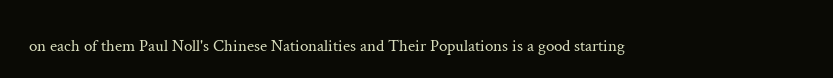on each of them Paul Noll's Chinese Nationalities and Their Populations is a good starting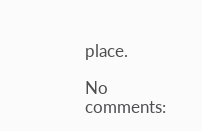place.

No comments: